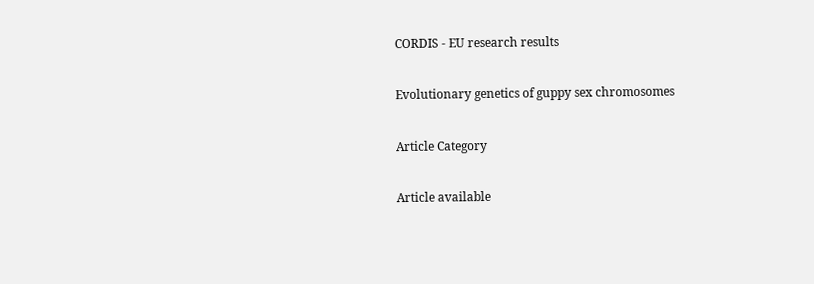CORDIS - EU research results

Evolutionary genetics of guppy sex chromosomes

Article Category

Article available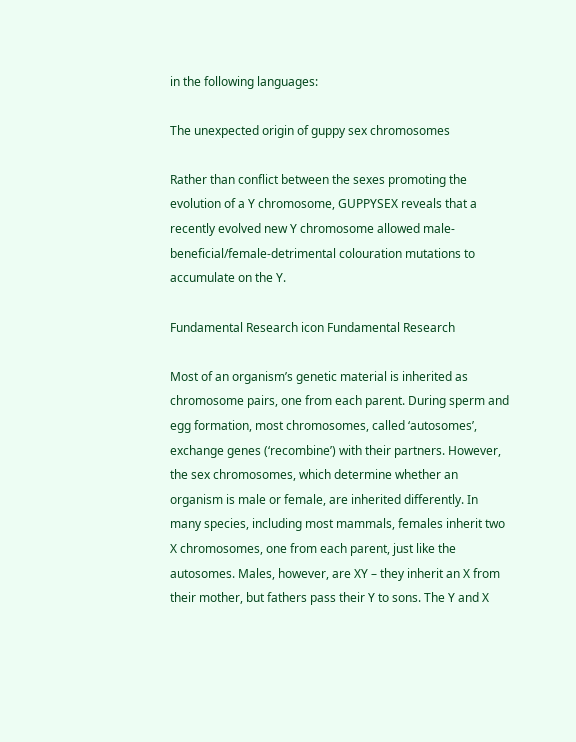in the following languages:

The unexpected origin of guppy sex chromosomes

Rather than conflict between the sexes promoting the evolution of a Y chromosome, GUPPYSEX reveals that a recently evolved new Y chromosome allowed male-beneficial/female-detrimental colouration mutations to accumulate on the Y.

Fundamental Research icon Fundamental Research

Most of an organism’s genetic material is inherited as chromosome pairs, one from each parent. During sperm and egg formation, most chromosomes, called ‘autosomes’, exchange genes (‘recombine’) with their partners. However, the sex chromosomes, which determine whether an organism is male or female, are inherited differently. In many species, including most mammals, females inherit two X chromosomes, one from each parent, just like the autosomes. Males, however, are XY – they inherit an X from their mother, but fathers pass their Y to sons. The Y and X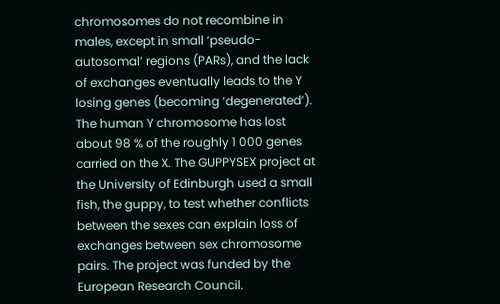chromosomes do not recombine in males, except in small ‘pseudo-autosomal’ regions (PARs), and the lack of exchanges eventually leads to the Y losing genes (becoming ‘degenerated’). The human Y chromosome has lost about 98 % of the roughly 1 000 genes carried on the X. The GUPPYSEX project at the University of Edinburgh used a small fish, the guppy, to test whether conflicts between the sexes can explain loss of exchanges between sex chromosome pairs. The project was funded by the European Research Council.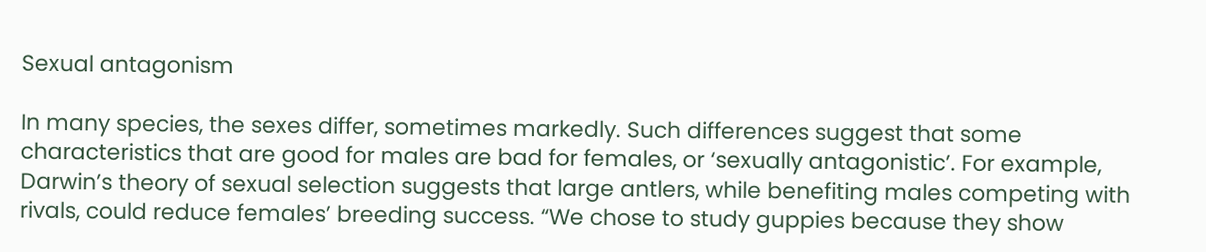Sexual antagonism

In many species, the sexes differ, sometimes markedly. Such differences suggest that some characteristics that are good for males are bad for females, or ‘sexually antagonistic’. For example, Darwin’s theory of sexual selection suggests that large antlers, while benefiting males competing with rivals, could reduce females’ breeding success. “We chose to study guppies because they show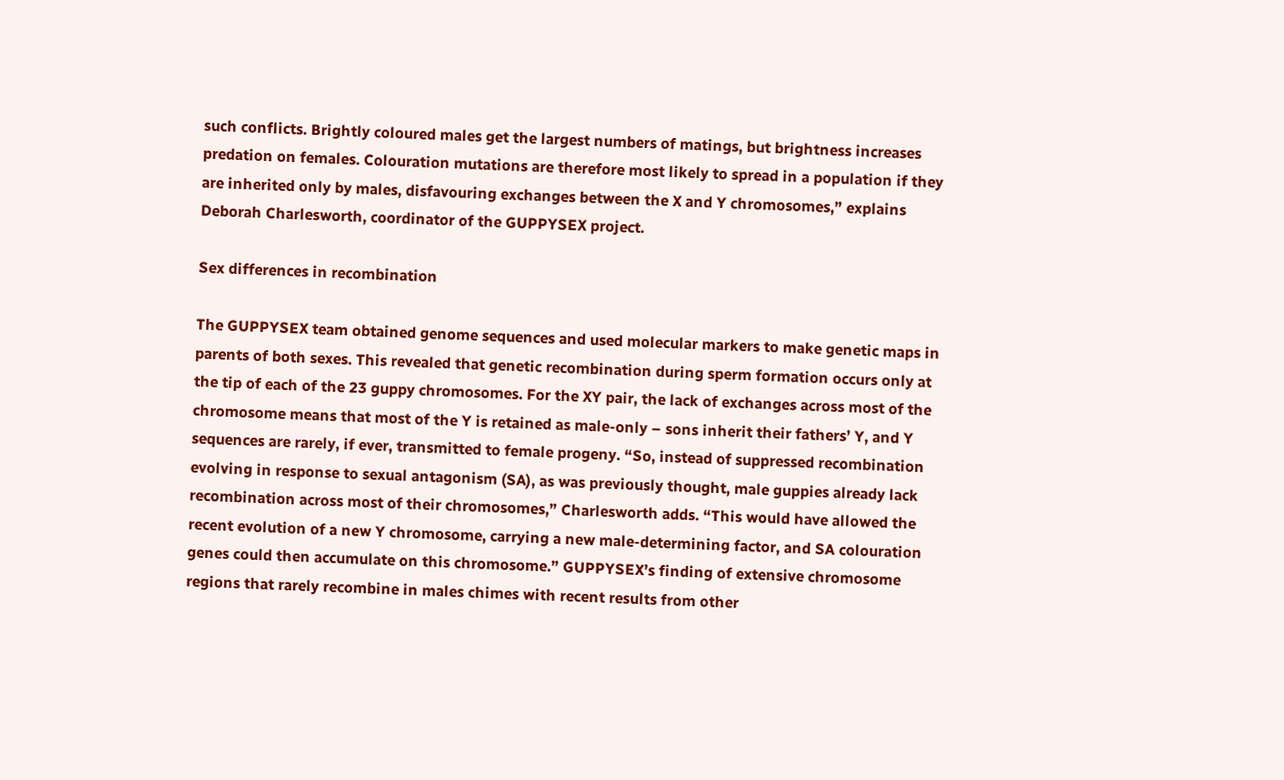such conflicts. Brightly coloured males get the largest numbers of matings, but brightness increases predation on females. Colouration mutations are therefore most likely to spread in a population if they are inherited only by males, disfavouring exchanges between the X and Y chromosomes,” explains Deborah Charlesworth, coordinator of the GUPPYSEX project.

Sex differences in recombination

The GUPPYSEX team obtained genome sequences and used molecular markers to make genetic maps in parents of both sexes. This revealed that genetic recombination during sperm formation occurs only at the tip of each of the 23 guppy chromosomes. For the XY pair, the lack of exchanges across most of the chromosome means that most of the Y is retained as male-only – sons inherit their fathers’ Y, and Y sequences are rarely, if ever, transmitted to female progeny. “So, instead of suppressed recombination evolving in response to sexual antagonism (SA), as was previously thought, male guppies already lack recombination across most of their chromosomes,” Charlesworth adds. “This would have allowed the recent evolution of a new Y chromosome, carrying a new male-determining factor, and SA colouration genes could then accumulate on this chromosome.” GUPPYSEX’s finding of extensive chromosome regions that rarely recombine in males chimes with recent results from other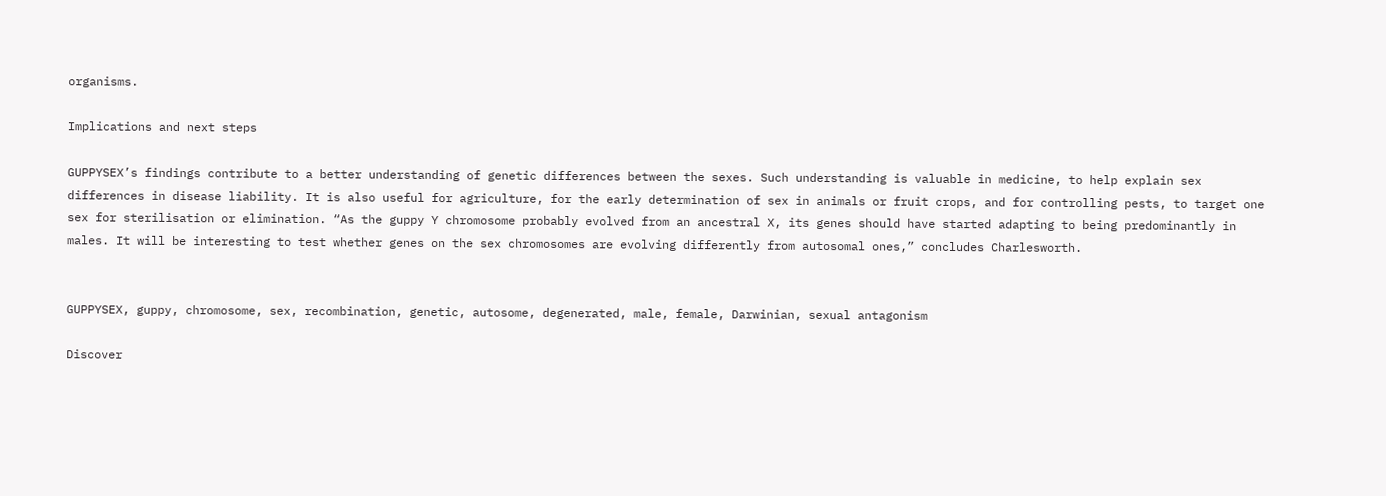organisms.

Implications and next steps

GUPPYSEX’s findings contribute to a better understanding of genetic differences between the sexes. Such understanding is valuable in medicine, to help explain sex differences in disease liability. It is also useful for agriculture, for the early determination of sex in animals or fruit crops, and for controlling pests, to target one sex for sterilisation or elimination. “As the guppy Y chromosome probably evolved from an ancestral X, its genes should have started adapting to being predominantly in males. It will be interesting to test whether genes on the sex chromosomes are evolving differently from autosomal ones,” concludes Charlesworth.


GUPPYSEX, guppy, chromosome, sex, recombination, genetic, autosome, degenerated, male, female, Darwinian, sexual antagonism

Discover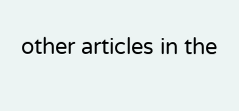other articles in the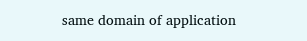same domain of application